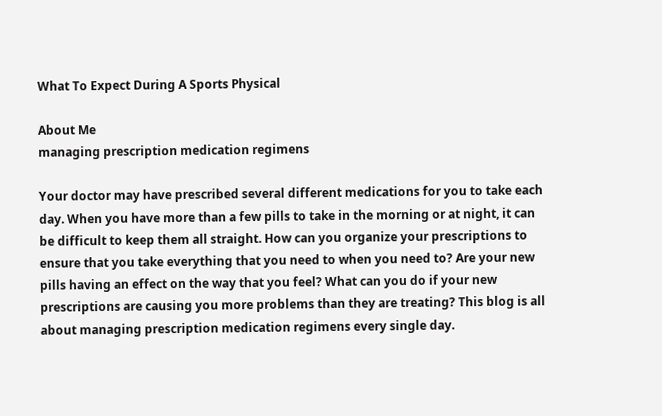What To Expect During A Sports Physical

About Me
managing prescription medication regimens

Your doctor may have prescribed several different medications for you to take each day. When you have more than a few pills to take in the morning or at night, it can be difficult to keep them all straight. How can you organize your prescriptions to ensure that you take everything that you need to when you need to? Are your new pills having an effect on the way that you feel? What can you do if your new prescriptions are causing you more problems than they are treating? This blog is all about managing prescription medication regimens every single day.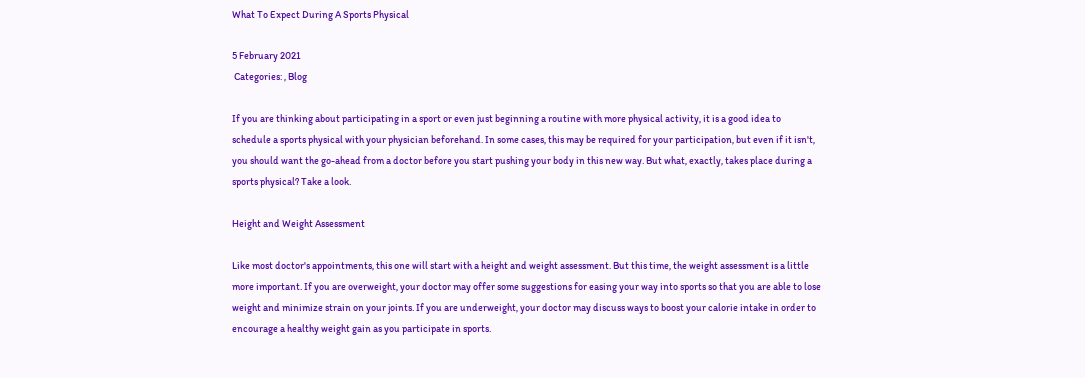What To Expect During A Sports Physical

5 February 2021
 Categories: , Blog

If you are thinking about participating in a sport or even just beginning a routine with more physical activity, it is a good idea to schedule a sports physical with your physician beforehand. In some cases, this may be required for your participation, but even if it isn't, you should want the go-ahead from a doctor before you start pushing your body in this new way. But what, exactly, takes place during a sports physical? Take a look.

Height and Weight Assessment

Like most doctor's appointments, this one will start with a height and weight assessment. But this time, the weight assessment is a little more important. If you are overweight, your doctor may offer some suggestions for easing your way into sports so that you are able to lose weight and minimize strain on your joints. If you are underweight, your doctor may discuss ways to boost your calorie intake in order to encourage a healthy weight gain as you participate in sports.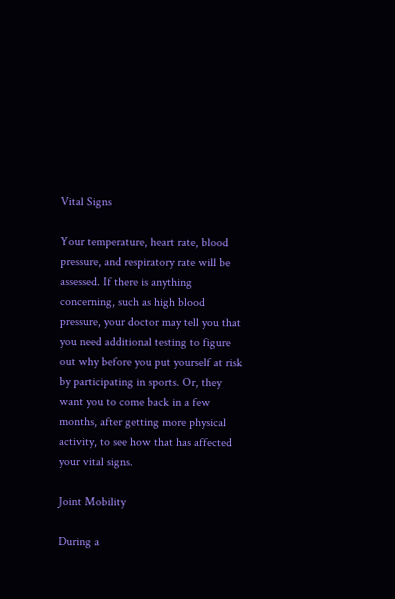Vital Signs

Your temperature, heart rate, blood pressure, and respiratory rate will be assessed. If there is anything concerning, such as high blood pressure, your doctor may tell you that you need additional testing to figure out why before you put yourself at risk by participating in sports. Or, they want you to come back in a few months, after getting more physical activity, to see how that has affected your vital signs.

Joint Mobility

During a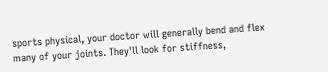sports physical, your doctor will generally bend and flex many of your joints. They'll look for stiffness,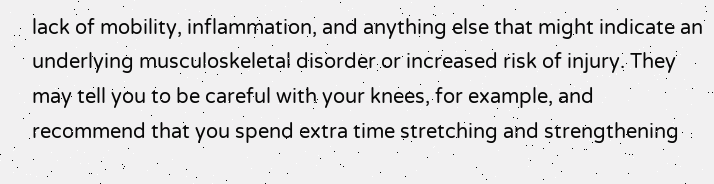lack of mobility, inflammation, and anything else that might indicate an underlying musculoskeletal disorder or increased risk of injury. They may tell you to be careful with your knees, for example, and recommend that you spend extra time stretching and strengthening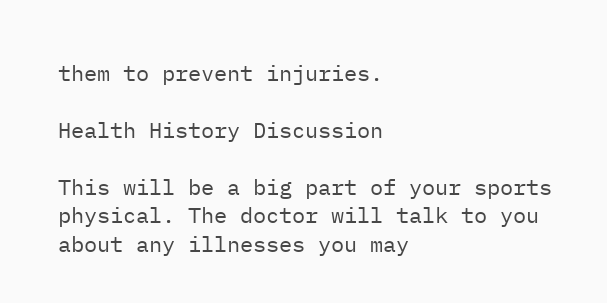them to prevent injuries.

Health History Discussion

This will be a big part of your sports physical. The doctor will talk to you about any illnesses you may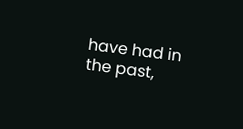have had in the past,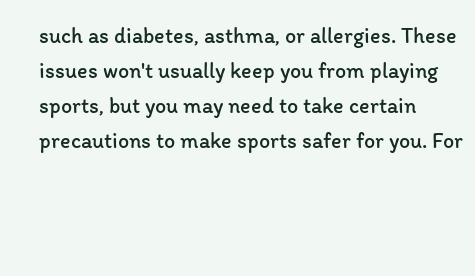such as diabetes, asthma, or allergies. These issues won't usually keep you from playing sports, but you may need to take certain precautions to make sports safer for you. For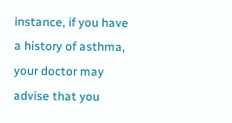instance, if you have a history of asthma, your doctor may advise that you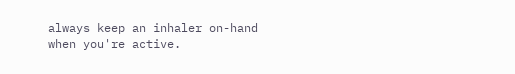always keep an inhaler on-hand when you're active.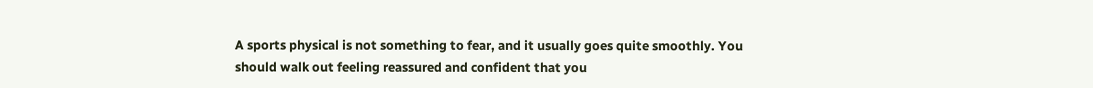A sports physical is not something to fear, and it usually goes quite smoothly. You should walk out feeling reassured and confident that you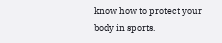know how to protect your body in sports.